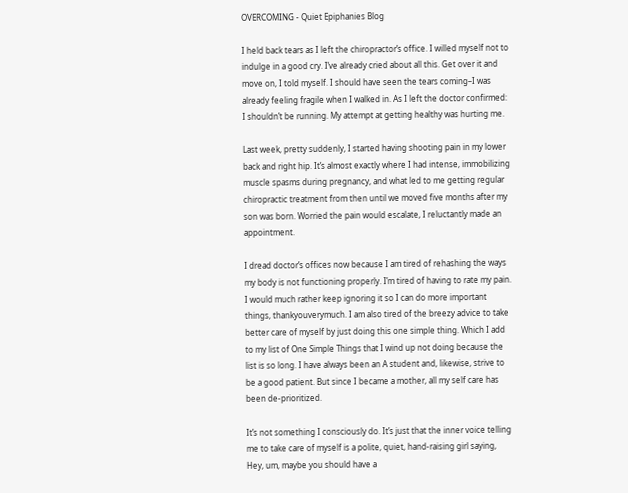OVERCOMING - Quiet Epiphanies Blog

I held back tears as I left the chiropractor’s office. I willed myself not to indulge in a good cry. I’ve already cried about all this. Get over it and move on, I told myself. I should have seen the tears coming–I was already feeling fragile when I walked in. As I left the doctor confirmed: I shouldn’t be running. My attempt at getting healthy was hurting me.

Last week, pretty suddenly, I started having shooting pain in my lower back and right hip. It’s almost exactly where I had intense, immobilizing muscle spasms during pregnancy, and what led to me getting regular chiropractic treatment from then until we moved five months after my son was born. Worried the pain would escalate, I reluctantly made an appointment.

I dread doctor’s offices now because I am tired of rehashing the ways my body is not functioning properly. I’m tired of having to rate my pain. I would much rather keep ignoring it so I can do more important things, thankyouverymuch. I am also tired of the breezy advice to take better care of myself by just doing this one simple thing. Which I add to my list of One Simple Things that I wind up not doing because the list is so long. I have always been an A student and, likewise, strive to be a good patient. But since I became a mother, all my self care has been de-prioritized.

It’s not something I consciously do. It’s just that the inner voice telling me to take care of myself is a polite, quiet, hand-raising girl saying, Hey, um, maybe you should have a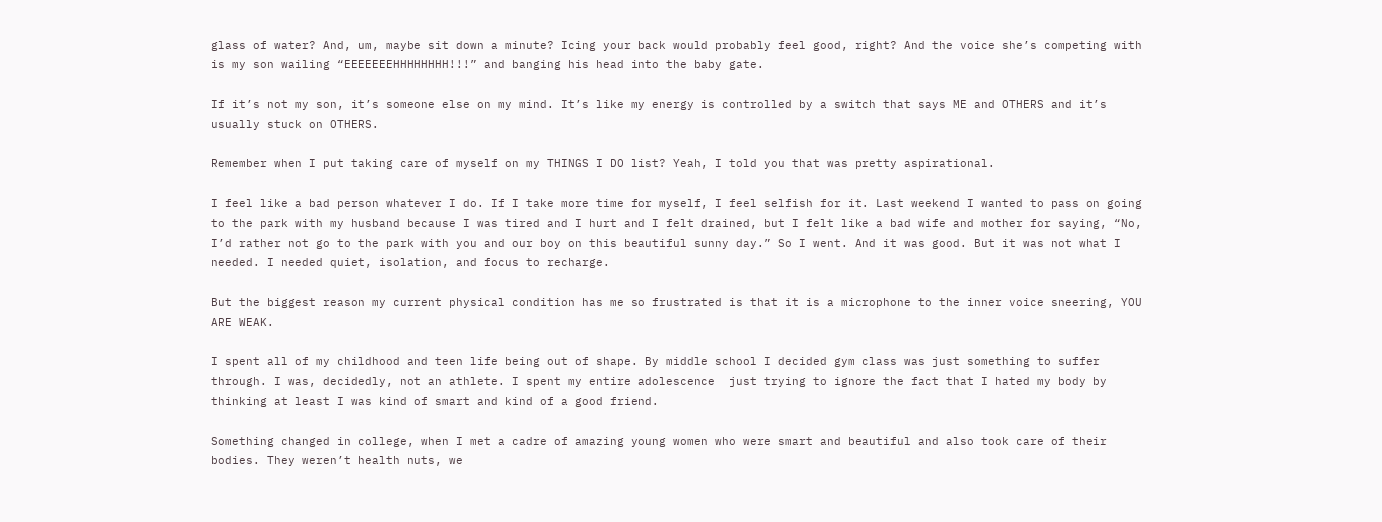glass of water? And, um, maybe sit down a minute? Icing your back would probably feel good, right? And the voice she’s competing with is my son wailing “EEEEEEEHHHHHHHH!!!” and banging his head into the baby gate.

If it’s not my son, it’s someone else on my mind. It’s like my energy is controlled by a switch that says ME and OTHERS and it’s usually stuck on OTHERS.

Remember when I put taking care of myself on my THINGS I DO list? Yeah, I told you that was pretty aspirational.

I feel like a bad person whatever I do. If I take more time for myself, I feel selfish for it. Last weekend I wanted to pass on going to the park with my husband because I was tired and I hurt and I felt drained, but I felt like a bad wife and mother for saying, “No, I’d rather not go to the park with you and our boy on this beautiful sunny day.” So I went. And it was good. But it was not what I needed. I needed quiet, isolation, and focus to recharge.

But the biggest reason my current physical condition has me so frustrated is that it is a microphone to the inner voice sneering, YOU ARE WEAK.

I spent all of my childhood and teen life being out of shape. By middle school I decided gym class was just something to suffer through. I was, decidedly, not an athlete. I spent my entire adolescence  just trying to ignore the fact that I hated my body by thinking at least I was kind of smart and kind of a good friend.

Something changed in college, when I met a cadre of amazing young women who were smart and beautiful and also took care of their bodies. They weren’t health nuts, we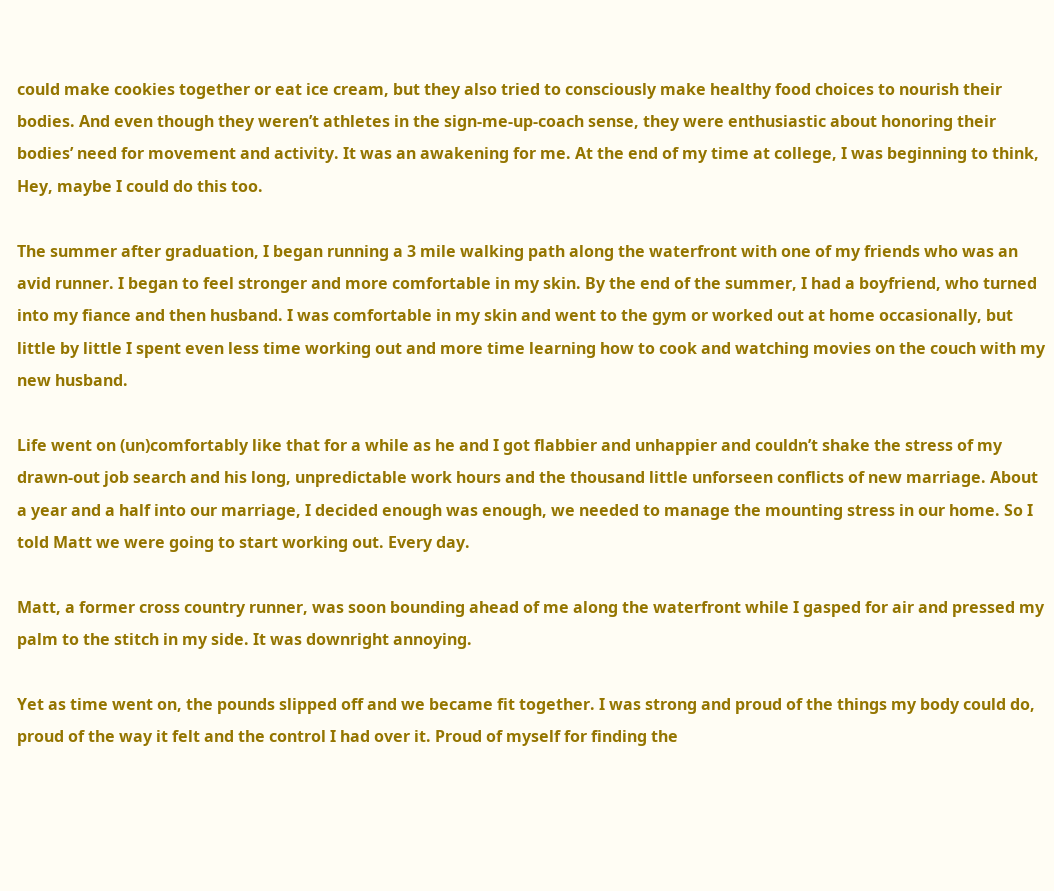could make cookies together or eat ice cream, but they also tried to consciously make healthy food choices to nourish their bodies. And even though they weren’t athletes in the sign-me-up-coach sense, they were enthusiastic about honoring their bodies’ need for movement and activity. It was an awakening for me. At the end of my time at college, I was beginning to think, Hey, maybe I could do this too.

The summer after graduation, I began running a 3 mile walking path along the waterfront with one of my friends who was an avid runner. I began to feel stronger and more comfortable in my skin. By the end of the summer, I had a boyfriend, who turned into my fiance and then husband. I was comfortable in my skin and went to the gym or worked out at home occasionally, but little by little I spent even less time working out and more time learning how to cook and watching movies on the couch with my new husband.

Life went on (un)comfortably like that for a while as he and I got flabbier and unhappier and couldn’t shake the stress of my drawn-out job search and his long, unpredictable work hours and the thousand little unforseen conflicts of new marriage. About a year and a half into our marriage, I decided enough was enough, we needed to manage the mounting stress in our home. So I told Matt we were going to start working out. Every day.

Matt, a former cross country runner, was soon bounding ahead of me along the waterfront while I gasped for air and pressed my palm to the stitch in my side. It was downright annoying.

Yet as time went on, the pounds slipped off and we became fit together. I was strong and proud of the things my body could do, proud of the way it felt and the control I had over it. Proud of myself for finding the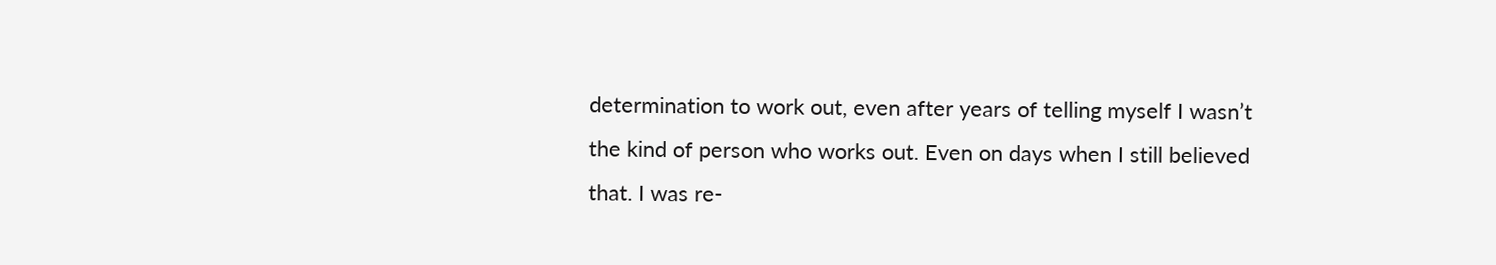determination to work out, even after years of telling myself I wasn’t the kind of person who works out. Even on days when I still believed that. I was re-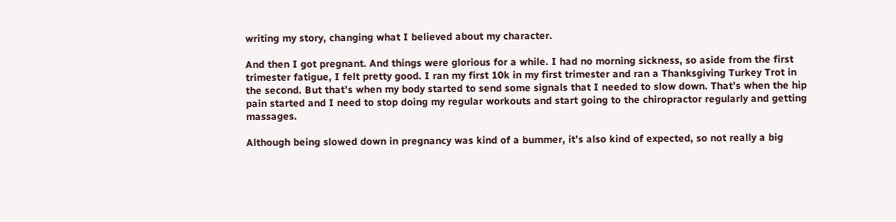writing my story, changing what I believed about my character.

And then I got pregnant. And things were glorious for a while. I had no morning sickness, so aside from the first trimester fatigue, I felt pretty good. I ran my first 10k in my first trimester and ran a Thanksgiving Turkey Trot in the second. But that’s when my body started to send some signals that I needed to slow down. That’s when the hip pain started and I need to stop doing my regular workouts and start going to the chiropractor regularly and getting massages.

Although being slowed down in pregnancy was kind of a bummer, it’s also kind of expected, so not really a big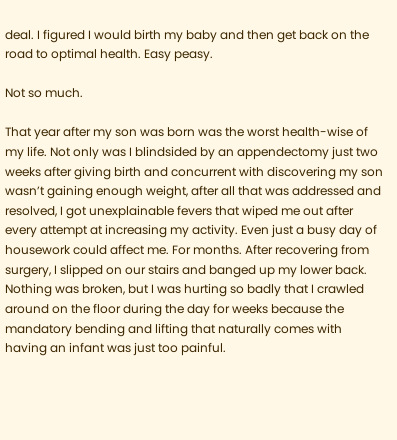deal. I figured I would birth my baby and then get back on the road to optimal health. Easy peasy.

Not so much.

That year after my son was born was the worst health-wise of my life. Not only was I blindsided by an appendectomy just two weeks after giving birth and concurrent with discovering my son wasn’t gaining enough weight, after all that was addressed and resolved, I got unexplainable fevers that wiped me out after every attempt at increasing my activity. Even just a busy day of housework could affect me. For months. After recovering from surgery, I slipped on our stairs and banged up my lower back. Nothing was broken, but I was hurting so badly that I crawled around on the floor during the day for weeks because the mandatory bending and lifting that naturally comes with having an infant was just too painful.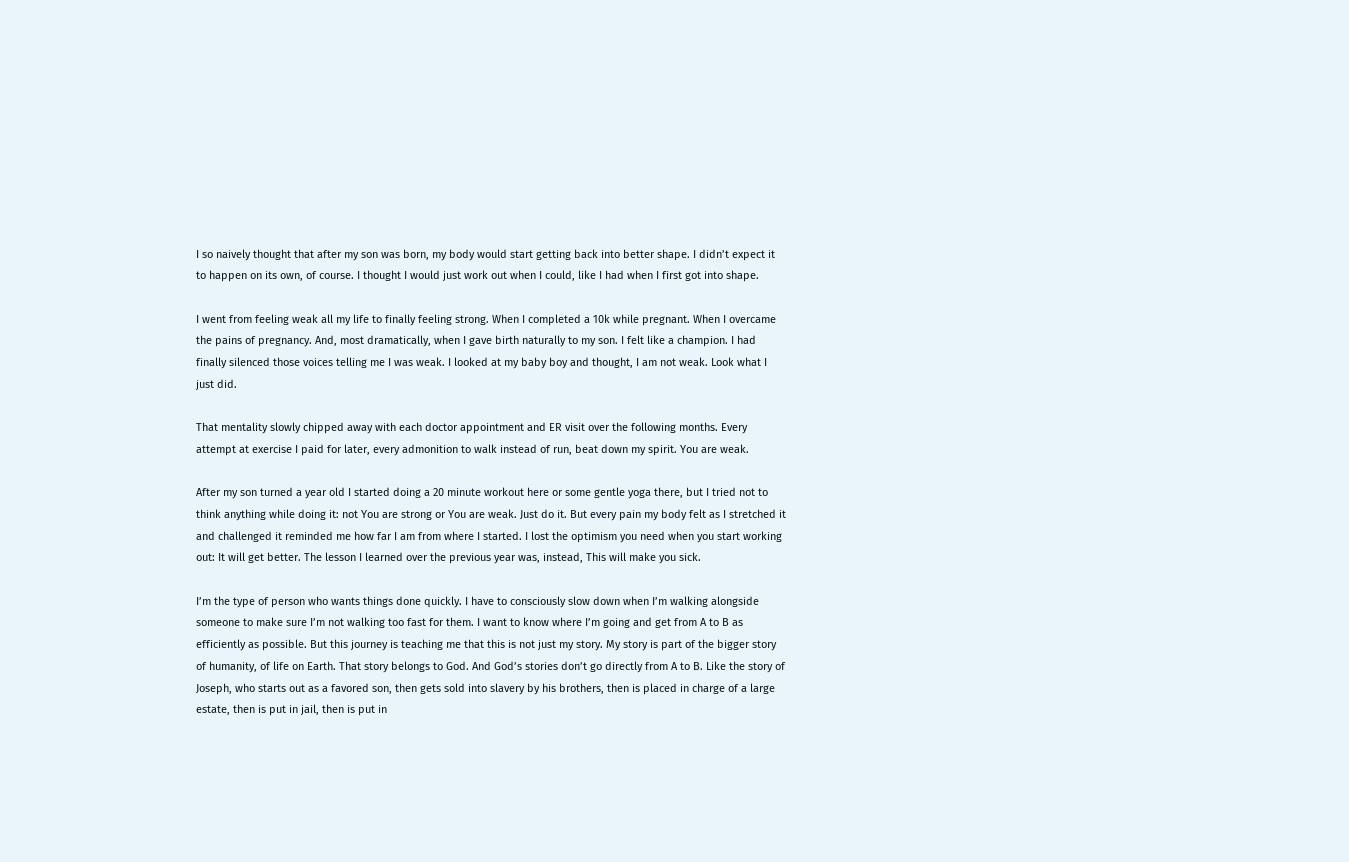I so naively thought that after my son was born, my body would start getting back into better shape. I didn’t expect it to happen on its own, of course. I thought I would just work out when I could, like I had when I first got into shape.

I went from feeling weak all my life to finally feeling strong. When I completed a 10k while pregnant. When I overcame the pains of pregnancy. And, most dramatically, when I gave birth naturally to my son. I felt like a champion. I had finally silenced those voices telling me I was weak. I looked at my baby boy and thought, I am not weak. Look what I just did.

That mentality slowly chipped away with each doctor appointment and ER visit over the following months. Every attempt at exercise I paid for later, every admonition to walk instead of run, beat down my spirit. You are weak.

After my son turned a year old I started doing a 20 minute workout here or some gentle yoga there, but I tried not to think anything while doing it: not You are strong or You are weak. Just do it. But every pain my body felt as I stretched it and challenged it reminded me how far I am from where I started. I lost the optimism you need when you start working out: It will get better. The lesson I learned over the previous year was, instead, This will make you sick.

I’m the type of person who wants things done quickly. I have to consciously slow down when I’m walking alongside someone to make sure I’m not walking too fast for them. I want to know where I’m going and get from A to B as efficiently as possible. But this journey is teaching me that this is not just my story. My story is part of the bigger story of humanity, of life on Earth. That story belongs to God. And God’s stories don’t go directly from A to B. Like the story of Joseph, who starts out as a favored son, then gets sold into slavery by his brothers, then is placed in charge of a large estate, then is put in jail, then is put in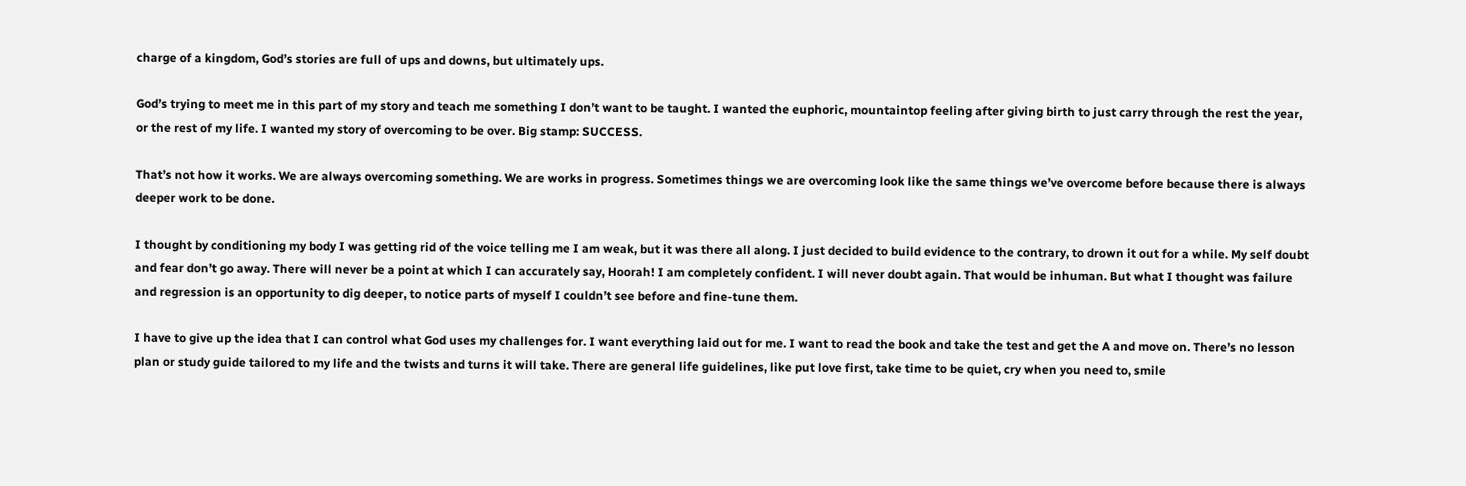charge of a kingdom, God’s stories are full of ups and downs, but ultimately ups.

God’s trying to meet me in this part of my story and teach me something I don’t want to be taught. I wanted the euphoric, mountaintop feeling after giving birth to just carry through the rest the year, or the rest of my life. I wanted my story of overcoming to be over. Big stamp: SUCCESS.

That’s not how it works. We are always overcoming something. We are works in progress. Sometimes things we are overcoming look like the same things we’ve overcome before because there is always deeper work to be done.

I thought by conditioning my body I was getting rid of the voice telling me I am weak, but it was there all along. I just decided to build evidence to the contrary, to drown it out for a while. My self doubt and fear don’t go away. There will never be a point at which I can accurately say, Hoorah! I am completely confident. I will never doubt again. That would be inhuman. But what I thought was failure and regression is an opportunity to dig deeper, to notice parts of myself I couldn’t see before and fine-tune them.

I have to give up the idea that I can control what God uses my challenges for. I want everything laid out for me. I want to read the book and take the test and get the A and move on. There’s no lesson plan or study guide tailored to my life and the twists and turns it will take. There are general life guidelines, like put love first, take time to be quiet, cry when you need to, smile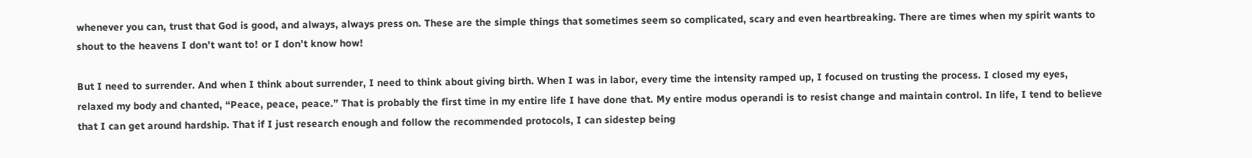whenever you can, trust that God is good, and always, always press on. These are the simple things that sometimes seem so complicated, scary and even heartbreaking. There are times when my spirit wants to shout to the heavens I don’t want to! or I don’t know how!

But I need to surrender. And when I think about surrender, I need to think about giving birth. When I was in labor, every time the intensity ramped up, I focused on trusting the process. I closed my eyes, relaxed my body and chanted, “Peace, peace, peace.” That is probably the first time in my entire life I have done that. My entire modus operandi is to resist change and maintain control. In life, I tend to believe that I can get around hardship. That if I just research enough and follow the recommended protocols, I can sidestep being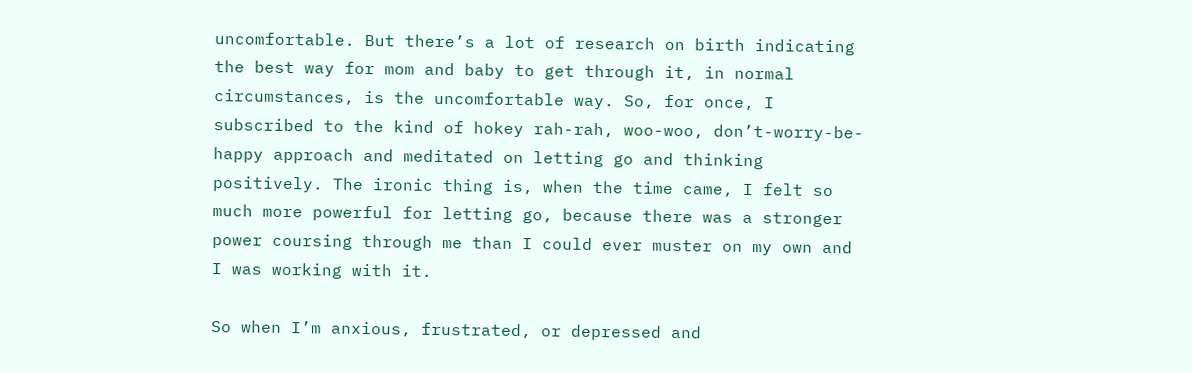uncomfortable. But there’s a lot of research on birth indicating the best way for mom and baby to get through it, in normal circumstances, is the uncomfortable way. So, for once, I subscribed to the kind of hokey rah-rah, woo-woo, don’t-worry-be-happy approach and meditated on letting go and thinking positively. The ironic thing is, when the time came, I felt so much more powerful for letting go, because there was a stronger power coursing through me than I could ever muster on my own and I was working with it.

So when I’m anxious, frustrated, or depressed and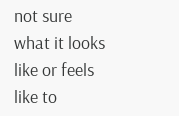not sure what it looks like or feels like to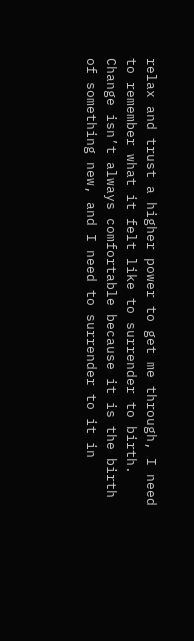relax and trust a higher power to get me through, I need to remember what it felt like to surrender to birth. Change isn’t always comfortable because it is the birth of something new, and I need to surrender to it in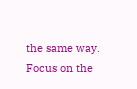the same way. Focus on the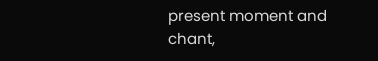present moment and chant,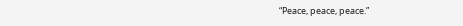“Peace, peace, peace.”